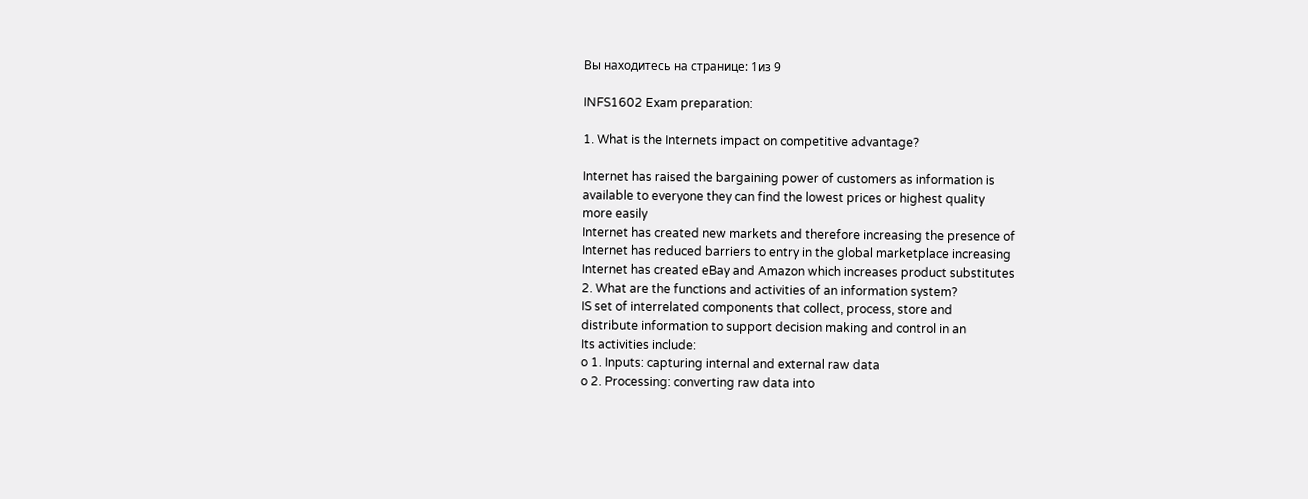Вы находитесь на странице: 1из 9

INFS1602 Exam preparation:

1. What is the Internets impact on competitive advantage?

Internet has raised the bargaining power of customers as information is
available to everyone they can find the lowest prices or highest quality
more easily
Internet has created new markets and therefore increasing the presence of
Internet has reduced barriers to entry in the global marketplace increasing
Internet has created eBay and Amazon which increases product substitutes
2. What are the functions and activities of an information system?
IS set of interrelated components that collect, process, store and
distribute information to support decision making and control in an
Its activities include:
o 1. Inputs: capturing internal and external raw data
o 2. Processing: converting raw data into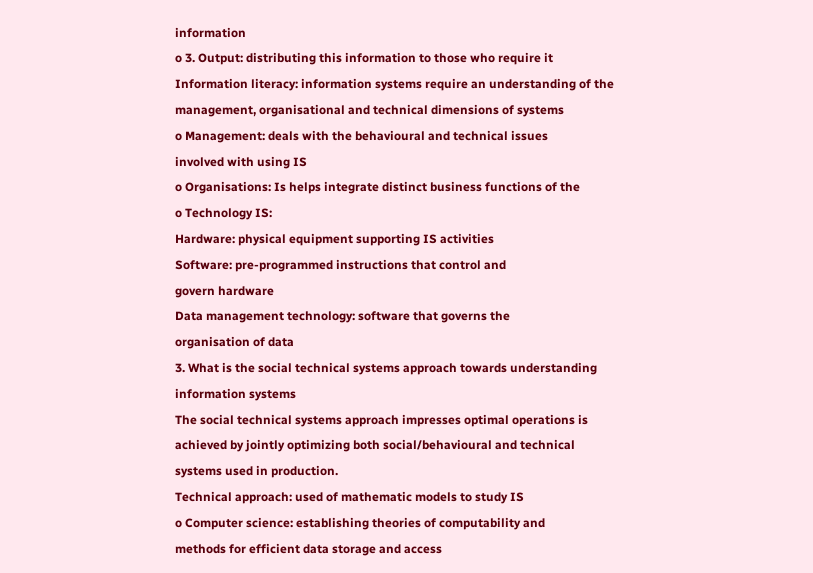information
o 3. Output: distributing this information to those who require it
Information literacy: information systems require an understanding of the
management, organisational and technical dimensions of systems
o Management: deals with the behavioural and technical issues
involved with using IS
o Organisations: Is helps integrate distinct business functions of the
o Technology IS:
Hardware: physical equipment supporting IS activities
Software: pre-programmed instructions that control and
govern hardware
Data management technology: software that governs the
organisation of data
3. What is the social technical systems approach towards understanding
information systems
The social technical systems approach impresses optimal operations is
achieved by jointly optimizing both social/behavioural and technical
systems used in production.
Technical approach: used of mathematic models to study IS
o Computer science: establishing theories of computability and
methods for efficient data storage and access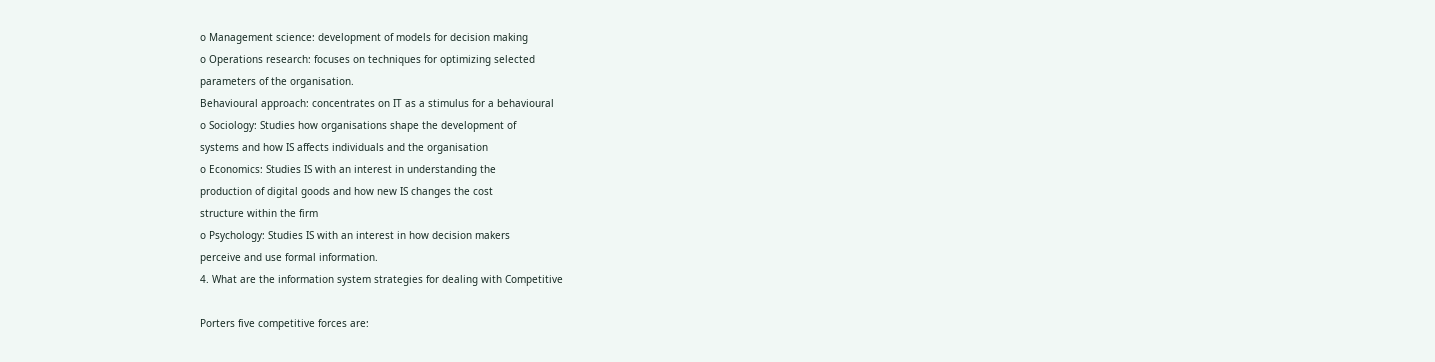o Management science: development of models for decision making
o Operations research: focuses on techniques for optimizing selected
parameters of the organisation.
Behavioural approach: concentrates on IT as a stimulus for a behavioural
o Sociology: Studies how organisations shape the development of
systems and how IS affects individuals and the organisation
o Economics: Studies IS with an interest in understanding the
production of digital goods and how new IS changes the cost
structure within the firm
o Psychology: Studies IS with an interest in how decision makers
perceive and use formal information.
4. What are the information system strategies for dealing with Competitive

Porters five competitive forces are: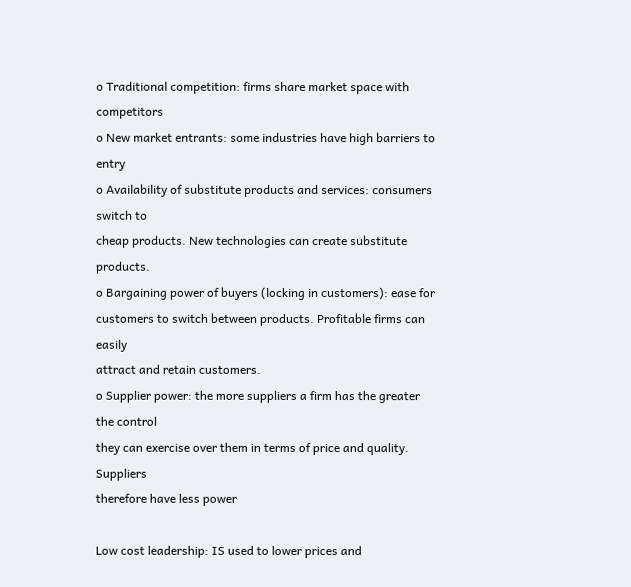o Traditional competition: firms share market space with competitors
o New market entrants: some industries have high barriers to entry
o Availability of substitute products and services: consumers switch to
cheap products. New technologies can create substitute products.
o Bargaining power of buyers (locking in customers): ease for
customers to switch between products. Profitable firms can easily
attract and retain customers.
o Supplier power: the more suppliers a firm has the greater the control
they can exercise over them in terms of price and quality. Suppliers
therefore have less power

Low cost leadership: IS used to lower prices and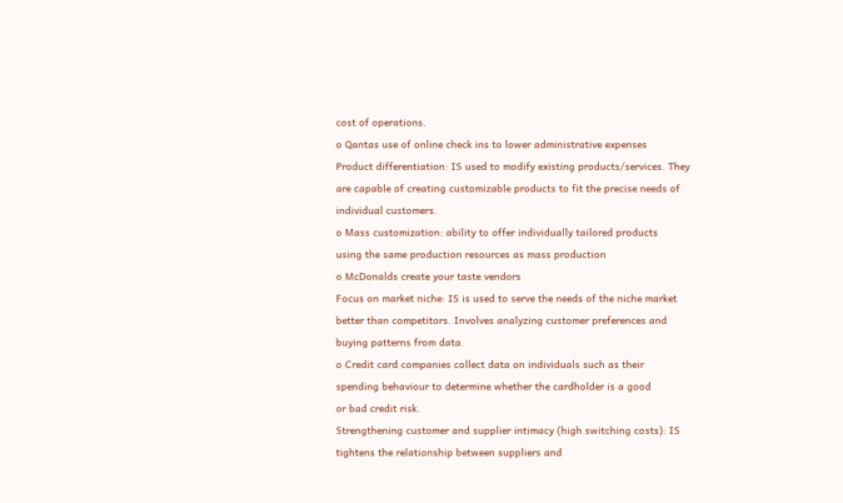cost of operations.
o Qantas use of online check ins to lower administrative expenses
Product differentiation: IS used to modify existing products/services. They
are capable of creating customizable products to fit the precise needs of
individual customers.
o Mass customization: ability to offer individually tailored products
using the same production resources as mass production
o McDonalds create your taste vendors
Focus on market niche: IS is used to serve the needs of the niche market
better than competitors. Involves analyzing customer preferences and
buying patterns from data.
o Credit card companies collect data on individuals such as their
spending behaviour to determine whether the cardholder is a good
or bad credit risk.
Strengthening customer and supplier intimacy (high switching costs): IS
tightens the relationship between suppliers and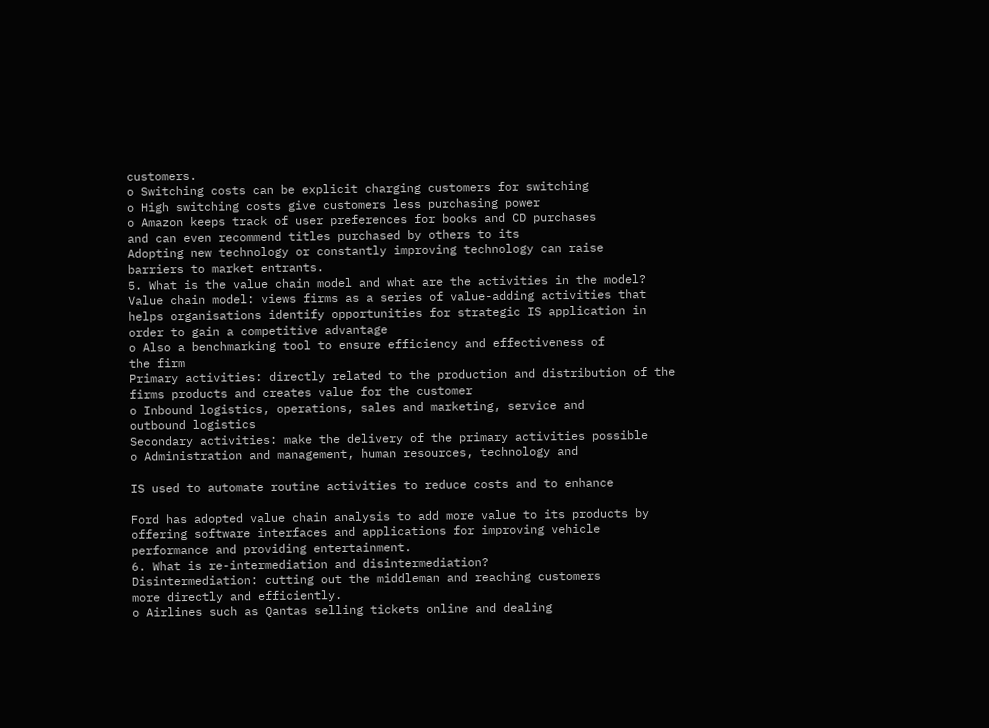customers.
o Switching costs can be explicit charging customers for switching
o High switching costs give customers less purchasing power
o Amazon keeps track of user preferences for books and CD purchases
and can even recommend titles purchased by others to its
Adopting new technology or constantly improving technology can raise
barriers to market entrants.
5. What is the value chain model and what are the activities in the model?
Value chain model: views firms as a series of value-adding activities that
helps organisations identify opportunities for strategic IS application in
order to gain a competitive advantage
o Also a benchmarking tool to ensure efficiency and effectiveness of
the firm
Primary activities: directly related to the production and distribution of the
firms products and creates value for the customer
o Inbound logistics, operations, sales and marketing, service and
outbound logistics
Secondary activities: make the delivery of the primary activities possible
o Administration and management, human resources, technology and

IS used to automate routine activities to reduce costs and to enhance

Ford has adopted value chain analysis to add more value to its products by
offering software interfaces and applications for improving vehicle
performance and providing entertainment.
6. What is re-intermediation and disintermediation?
Disintermediation: cutting out the middleman and reaching customers
more directly and efficiently.
o Airlines such as Qantas selling tickets online and dealing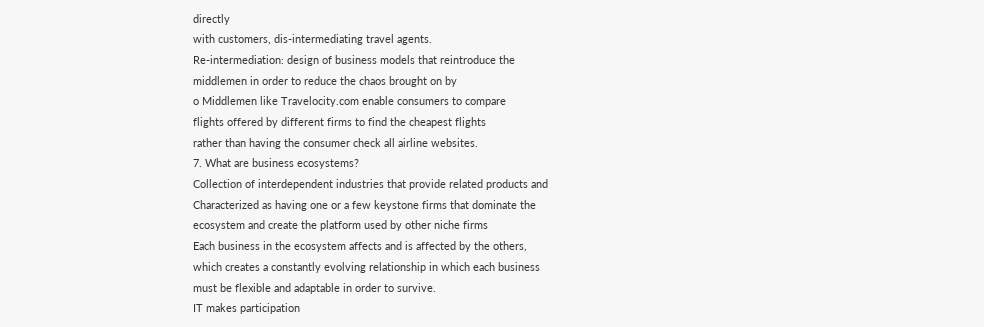directly
with customers, dis-intermediating travel agents.
Re-intermediation: design of business models that reintroduce the
middlemen in order to reduce the chaos brought on by
o Middlemen like Travelocity.com enable consumers to compare
flights offered by different firms to find the cheapest flights
rather than having the consumer check all airline websites.
7. What are business ecosystems?
Collection of interdependent industries that provide related products and
Characterized as having one or a few keystone firms that dominate the
ecosystem and create the platform used by other niche firms
Each business in the ecosystem affects and is affected by the others,
which creates a constantly evolving relationship in which each business
must be flexible and adaptable in order to survive.
IT makes participation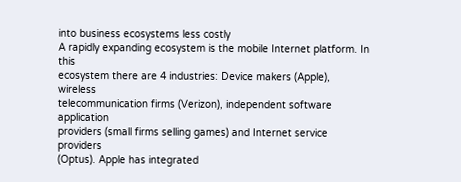into business ecosystems less costly
A rapidly expanding ecosystem is the mobile Internet platform. In this
ecosystem there are 4 industries: Device makers (Apple), wireless
telecommunication firms (Verizon), independent software application
providers (small firms selling games) and Internet service providers
(Optus). Apple has integrated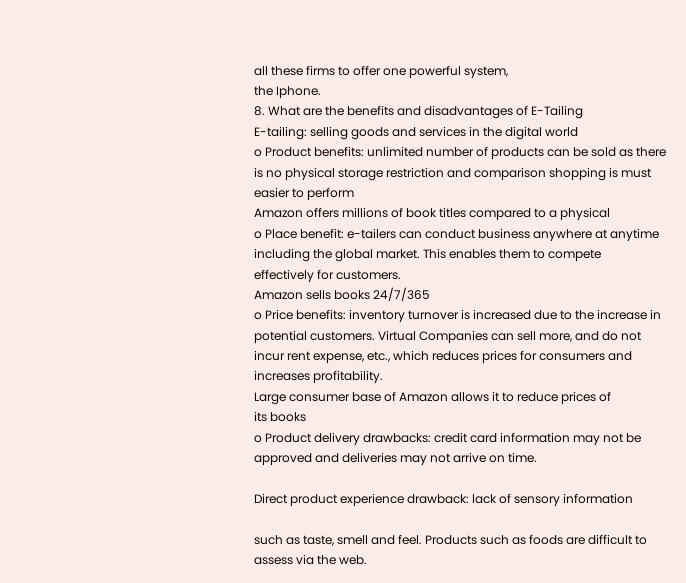all these firms to offer one powerful system,
the Iphone.
8. What are the benefits and disadvantages of E-Tailing
E-tailing: selling goods and services in the digital world
o Product benefits: unlimited number of products can be sold as there
is no physical storage restriction and comparison shopping is must
easier to perform
Amazon offers millions of book titles compared to a physical
o Place benefit: e-tailers can conduct business anywhere at anytime
including the global market. This enables them to compete
effectively for customers.
Amazon sells books 24/7/365
o Price benefits: inventory turnover is increased due to the increase in
potential customers. Virtual Companies can sell more, and do not
incur rent expense, etc., which reduces prices for consumers and
increases profitability.
Large consumer base of Amazon allows it to reduce prices of
its books
o Product delivery drawbacks: credit card information may not be
approved and deliveries may not arrive on time.

Direct product experience drawback: lack of sensory information

such as taste, smell and feel. Products such as foods are difficult to
assess via the web.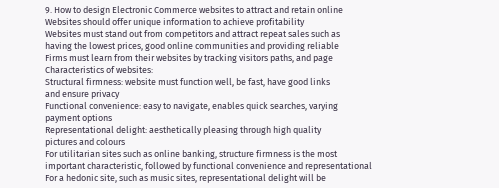9. How to design Electronic Commerce websites to attract and retain online
Websites should offer unique information to achieve profitability
Websites must stand out from competitors and attract repeat sales such as
having the lowest prices, good online communities and providing reliable
Firms must learn from their websites by tracking visitors paths, and page
Characteristics of websites:
Structural firmness: website must function well, be fast, have good links
and ensure privacy
Functional convenience: easy to navigate, enables quick searches, varying
payment options
Representational delight: aesthetically pleasing through high quality
pictures and colours
For utilitarian sites such as online banking, structure firmness is the most
important characteristic, followed by functional convenience and representational
For a hedonic site, such as music sites, representational delight will be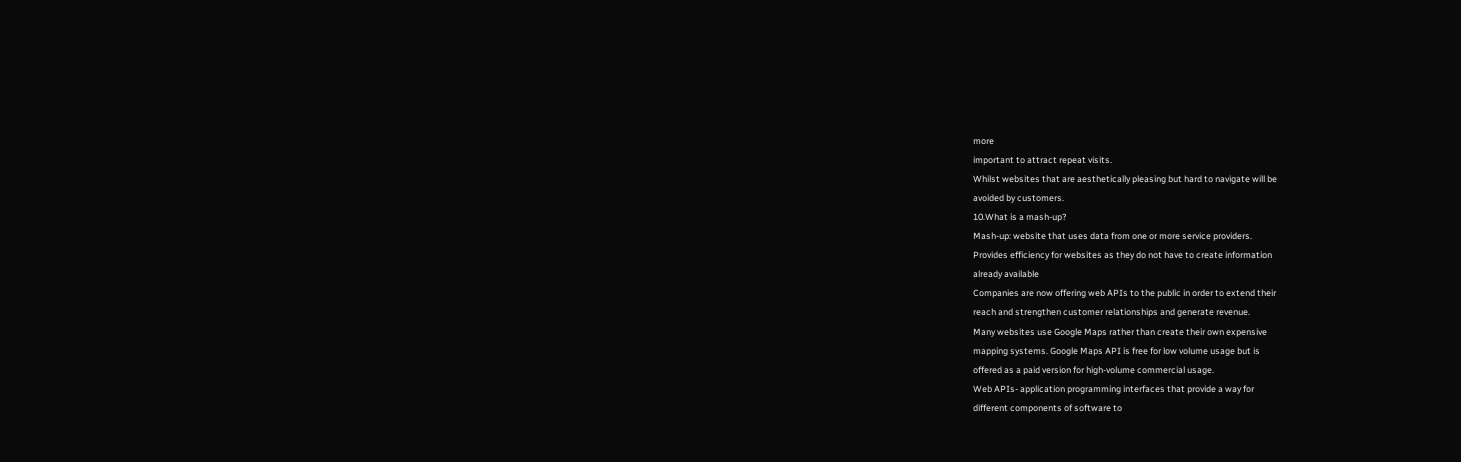more
important to attract repeat visits.
Whilst websites that are aesthetically pleasing but hard to navigate will be
avoided by customers.
10.What is a mash-up?
Mash-up: website that uses data from one or more service providers.
Provides efficiency for websites as they do not have to create information
already available
Companies are now offering web APIs to the public in order to extend their
reach and strengthen customer relationships and generate revenue.
Many websites use Google Maps rather than create their own expensive
mapping systems. Google Maps API is free for low volume usage but is
offered as a paid version for high-volume commercial usage.
Web APIs- application programming interfaces that provide a way for
different components of software to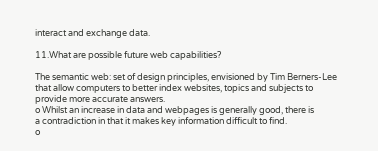interact and exchange data.

11.What are possible future web capabilities?

The semantic web: set of design principles, envisioned by Tim Berners-Lee
that allow computers to better index websites, topics and subjects to
provide more accurate answers.
o Whilst an increase in data and webpages is generally good, there is
a contradiction in that it makes key information difficult to find.
o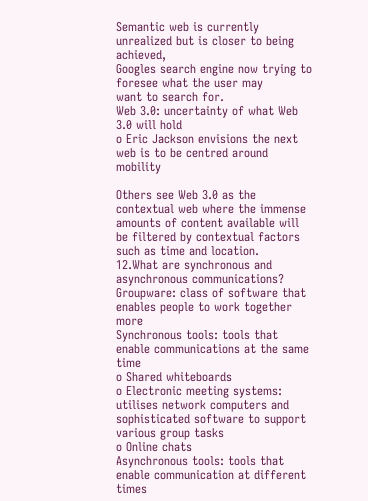Semantic web is currently unrealized but is closer to being achieved,
Googles search engine now trying to foresee what the user may
want to search for.
Web 3.0: uncertainty of what Web 3.0 will hold
o Eric Jackson envisions the next web is to be centred around mobility

Others see Web 3.0 as the contextual web where the immense
amounts of content available will be filtered by contextual factors
such as time and location.
12.What are synchronous and asynchronous communications?
Groupware: class of software that enables people to work together more
Synchronous tools: tools that enable communications at the same time
o Shared whiteboards
o Electronic meeting systems: utilises network computers and
sophisticated software to support various group tasks
o Online chats
Asynchronous tools: tools that enable communication at different times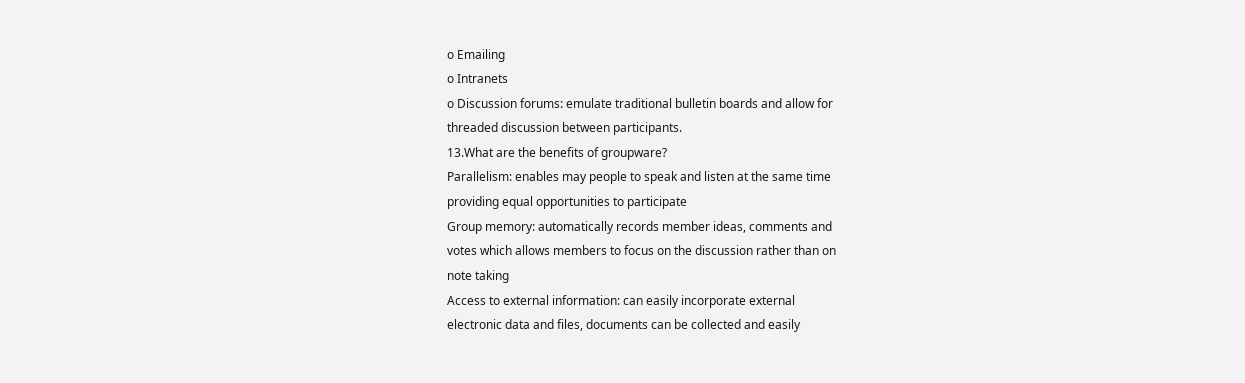o Emailing
o Intranets
o Discussion forums: emulate traditional bulletin boards and allow for
threaded discussion between participants.
13.What are the benefits of groupware?
Parallelism: enables may people to speak and listen at the same time
providing equal opportunities to participate
Group memory: automatically records member ideas, comments and
votes which allows members to focus on the discussion rather than on
note taking
Access to external information: can easily incorporate external
electronic data and files, documents can be collected and easily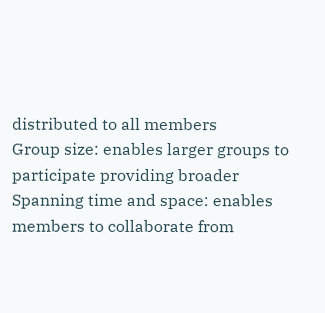distributed to all members
Group size: enables larger groups to participate providing broader
Spanning time and space: enables members to collaborate from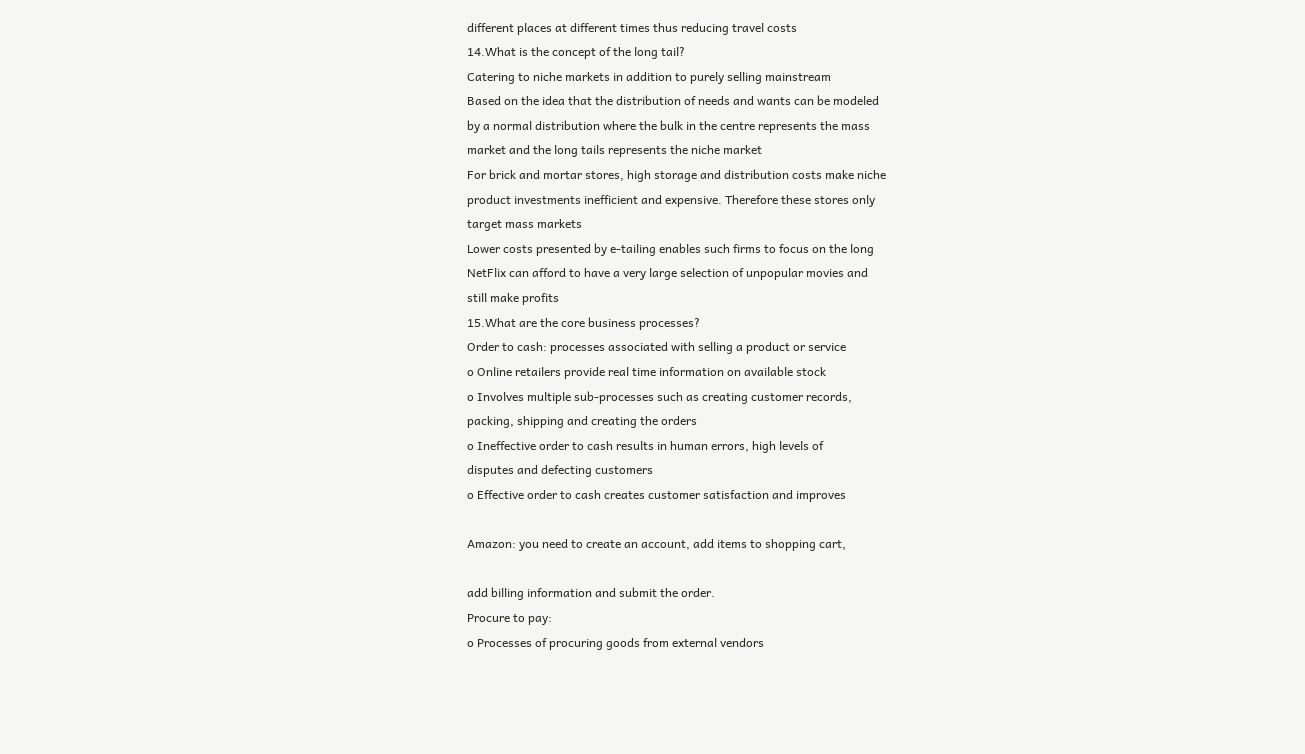different places at different times thus reducing travel costs
14.What is the concept of the long tail?
Catering to niche markets in addition to purely selling mainstream
Based on the idea that the distribution of needs and wants can be modeled
by a normal distribution where the bulk in the centre represents the mass
market and the long tails represents the niche market
For brick and mortar stores, high storage and distribution costs make niche
product investments inefficient and expensive. Therefore these stores only
target mass markets
Lower costs presented by e-tailing enables such firms to focus on the long
NetFlix can afford to have a very large selection of unpopular movies and
still make profits
15.What are the core business processes?
Order to cash: processes associated with selling a product or service
o Online retailers provide real time information on available stock
o Involves multiple sub-processes such as creating customer records,
packing, shipping and creating the orders
o Ineffective order to cash results in human errors, high levels of
disputes and defecting customers
o Effective order to cash creates customer satisfaction and improves

Amazon: you need to create an account, add items to shopping cart,

add billing information and submit the order.
Procure to pay:
o Processes of procuring goods from external vendors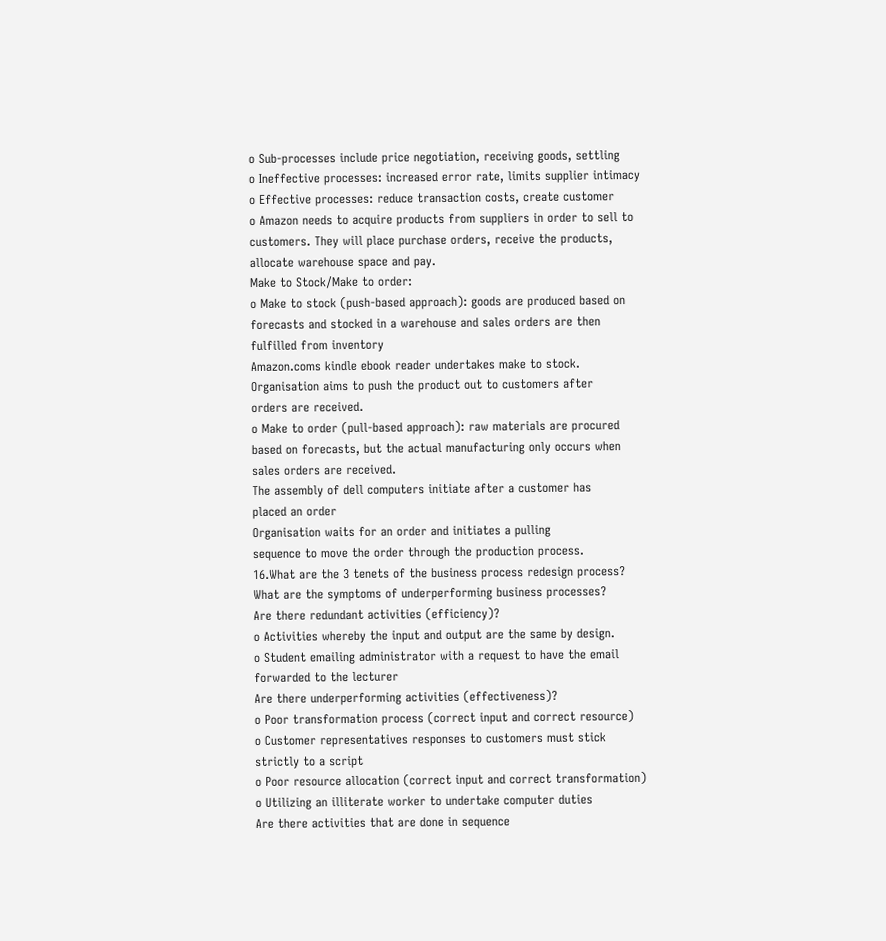o Sub-processes include price negotiation, receiving goods, settling
o Ineffective processes: increased error rate, limits supplier intimacy
o Effective processes: reduce transaction costs, create customer
o Amazon needs to acquire products from suppliers in order to sell to
customers. They will place purchase orders, receive the products,
allocate warehouse space and pay.
Make to Stock/Make to order:
o Make to stock (push-based approach): goods are produced based on
forecasts and stocked in a warehouse and sales orders are then
fulfilled from inventory
Amazon.coms kindle ebook reader undertakes make to stock.
Organisation aims to push the product out to customers after
orders are received.
o Make to order (pull-based approach): raw materials are procured
based on forecasts, but the actual manufacturing only occurs when
sales orders are received.
The assembly of dell computers initiate after a customer has
placed an order
Organisation waits for an order and initiates a pulling
sequence to move the order through the production process.
16.What are the 3 tenets of the business process redesign process?
What are the symptoms of underperforming business processes?
Are there redundant activities (efficiency)?
o Activities whereby the input and output are the same by design.
o Student emailing administrator with a request to have the email
forwarded to the lecturer
Are there underperforming activities (effectiveness)?
o Poor transformation process (correct input and correct resource)
o Customer representatives responses to customers must stick
strictly to a script
o Poor resource allocation (correct input and correct transformation)
o Utilizing an illiterate worker to undertake computer duties
Are there activities that are done in sequence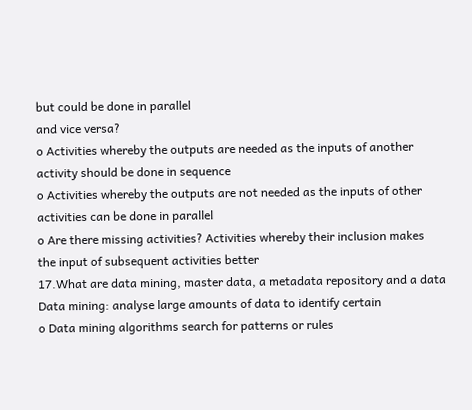but could be done in parallel
and vice versa?
o Activities whereby the outputs are needed as the inputs of another
activity should be done in sequence
o Activities whereby the outputs are not needed as the inputs of other
activities can be done in parallel
o Are there missing activities? Activities whereby their inclusion makes
the input of subsequent activities better
17.What are data mining, master data, a metadata repository and a data
Data mining: analyse large amounts of data to identify certain
o Data mining algorithms search for patterns or rules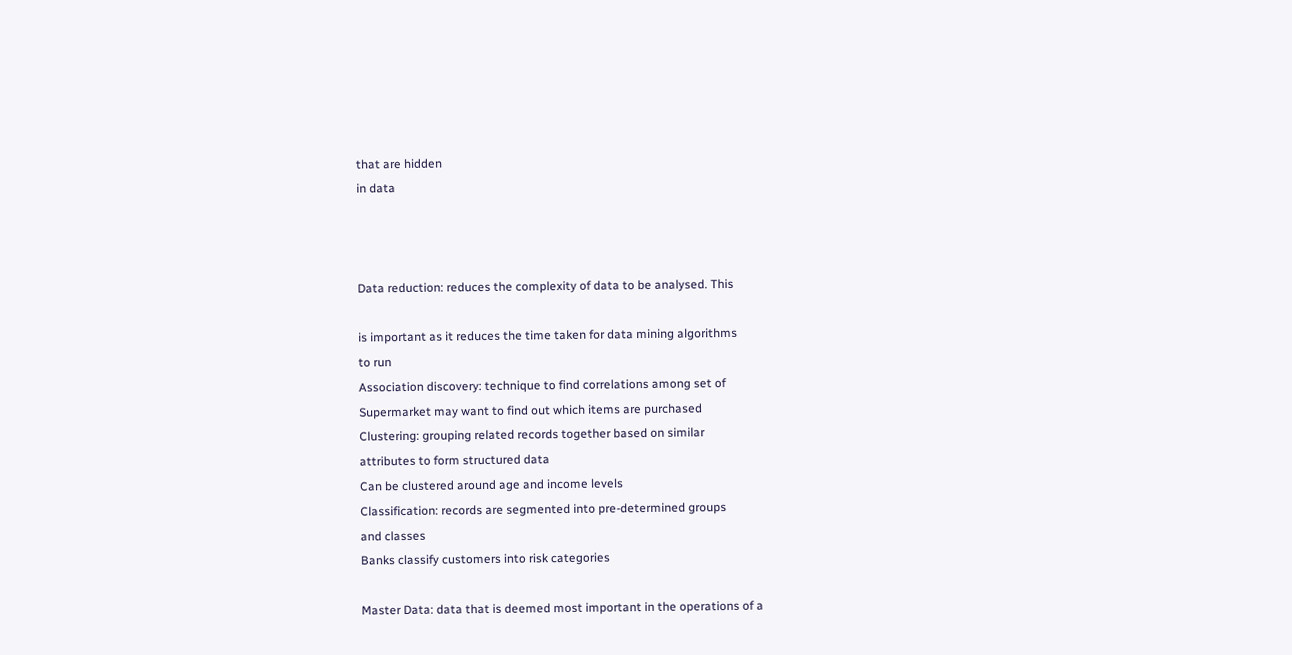that are hidden
in data



Data reduction: reduces the complexity of data to be analysed. This

is important as it reduces the time taken for data mining algorithms
to run
Association discovery: technique to find correlations among set of
Supermarket may want to find out which items are purchased
Clustering: grouping related records together based on similar
attributes to form structured data
Can be clustered around age and income levels
Classification: records are segmented into pre-determined groups
and classes
Banks classify customers into risk categories

Master Data: data that is deemed most important in the operations of a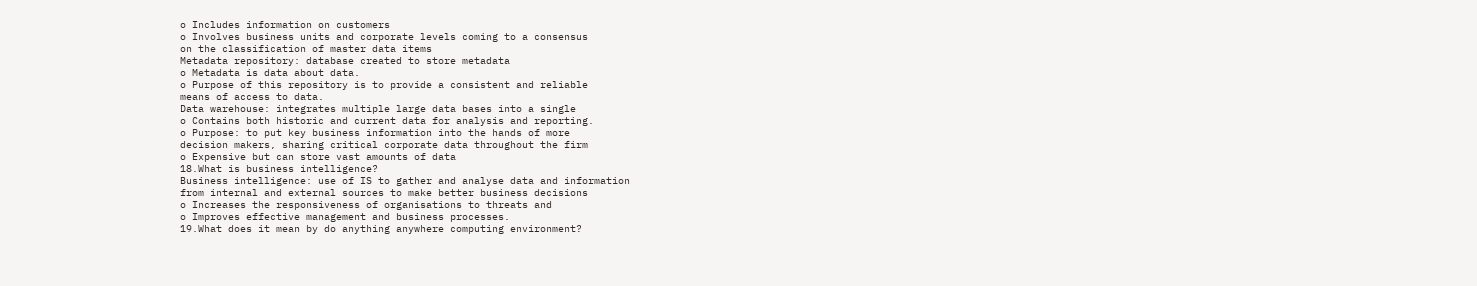o Includes information on customers
o Involves business units and corporate levels coming to a consensus
on the classification of master data items
Metadata repository: database created to store metadata
o Metadata is data about data.
o Purpose of this repository is to provide a consistent and reliable
means of access to data.
Data warehouse: integrates multiple large data bases into a single
o Contains both historic and current data for analysis and reporting.
o Purpose: to put key business information into the hands of more
decision makers, sharing critical corporate data throughout the firm
o Expensive but can store vast amounts of data
18.What is business intelligence?
Business intelligence: use of IS to gather and analyse data and information
from internal and external sources to make better business decisions
o Increases the responsiveness of organisations to threats and
o Improves effective management and business processes.
19.What does it mean by do anything anywhere computing environment?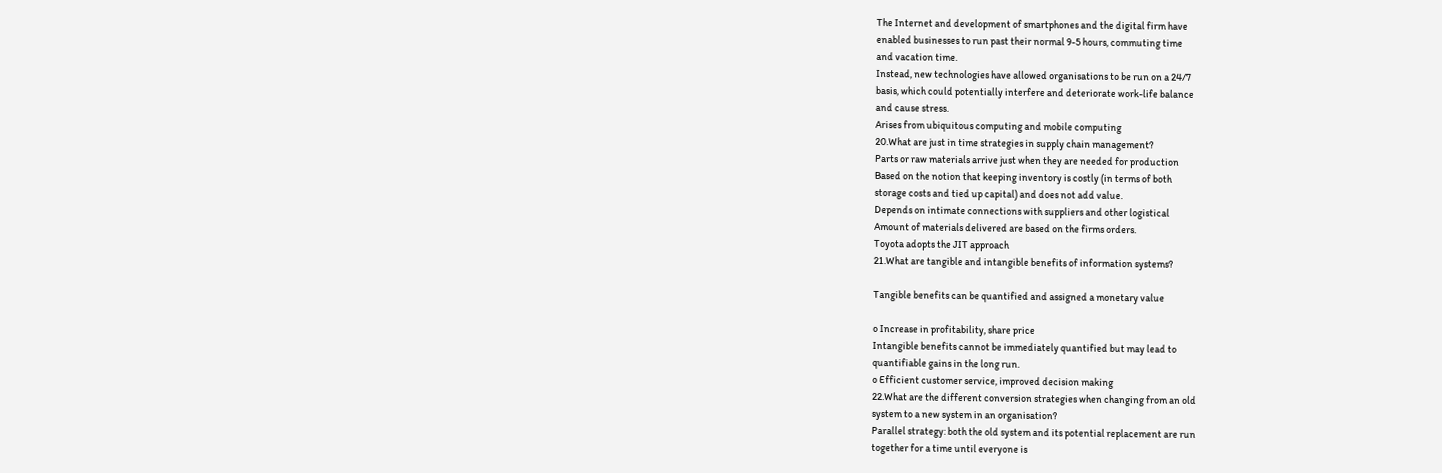The Internet and development of smartphones and the digital firm have
enabled businesses to run past their normal 9-5 hours, commuting time
and vacation time.
Instead, new technologies have allowed organisations to be run on a 24/7
basis, which could potentially interfere and deteriorate work-life balance
and cause stress.
Arises from ubiquitous computing and mobile computing
20.What are just in time strategies in supply chain management?
Parts or raw materials arrive just when they are needed for production
Based on the notion that keeping inventory is costly (in terms of both
storage costs and tied up capital) and does not add value.
Depends on intimate connections with suppliers and other logistical
Amount of materials delivered are based on the firms orders.
Toyota adopts the JIT approach
21.What are tangible and intangible benefits of information systems?

Tangible benefits can be quantified and assigned a monetary value

o Increase in profitability, share price
Intangible benefits cannot be immediately quantified but may lead to
quantifiable gains in the long run.
o Efficient customer service, improved decision making
22.What are the different conversion strategies when changing from an old
system to a new system in an organisation?
Parallel strategy: both the old system and its potential replacement are run
together for a time until everyone is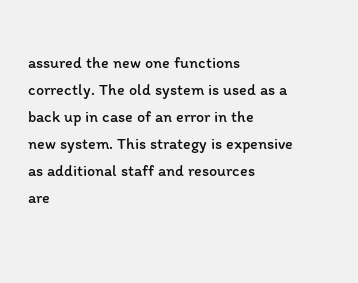assured the new one functions
correctly. The old system is used as a back up in case of an error in the
new system. This strategy is expensive as additional staff and resources
are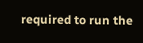required to run the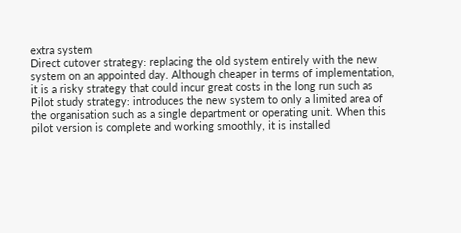extra system
Direct cutover strategy: replacing the old system entirely with the new
system on an appointed day. Although cheaper in terms of implementation,
it is a risky strategy that could incur great costs in the long run such as
Pilot study strategy: introduces the new system to only a limited area of
the organisation such as a single department or operating unit. When this
pilot version is complete and working smoothly, it is installed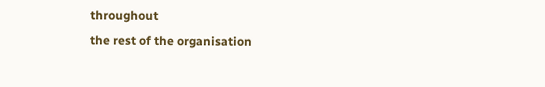throughout
the rest of the organisation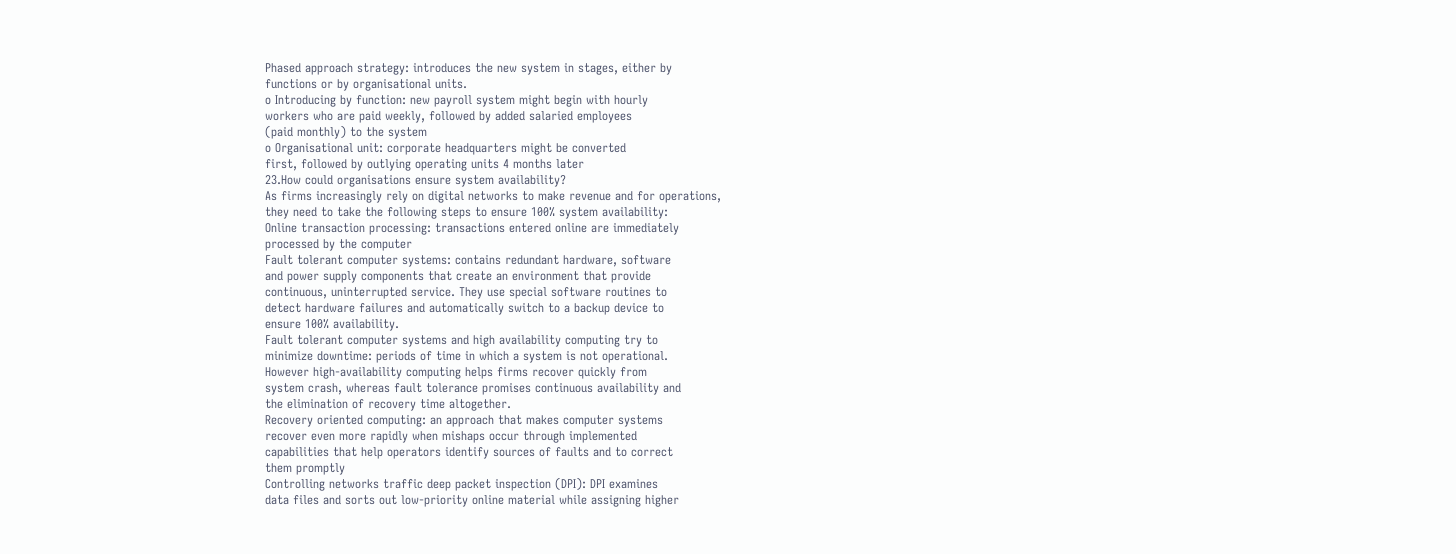Phased approach strategy: introduces the new system in stages, either by
functions or by organisational units.
o Introducing by function: new payroll system might begin with hourly
workers who are paid weekly, followed by added salaried employees
(paid monthly) to the system
o Organisational unit: corporate headquarters might be converted
first, followed by outlying operating units 4 months later
23.How could organisations ensure system availability?
As firms increasingly rely on digital networks to make revenue and for operations,
they need to take the following steps to ensure 100% system availability:
Online transaction processing: transactions entered online are immediately
processed by the computer
Fault tolerant computer systems: contains redundant hardware, software
and power supply components that create an environment that provide
continuous, uninterrupted service. They use special software routines to
detect hardware failures and automatically switch to a backup device to
ensure 100% availability.
Fault tolerant computer systems and high availability computing try to
minimize downtime: periods of time in which a system is not operational.
However high-availability computing helps firms recover quickly from
system crash, whereas fault tolerance promises continuous availability and
the elimination of recovery time altogether.
Recovery oriented computing: an approach that makes computer systems
recover even more rapidly when mishaps occur through implemented
capabilities that help operators identify sources of faults and to correct
them promptly
Controlling networks traffic deep packet inspection (DPI): DPI examines
data files and sorts out low-priority online material while assigning higher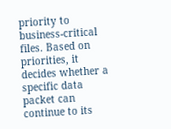priority to business-critical files. Based on priorities, it decides whether a
specific data packet can continue to its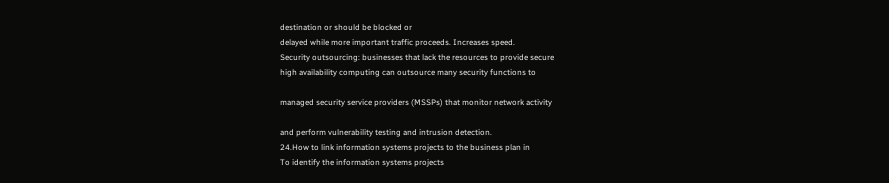destination or should be blocked or
delayed while more important traffic proceeds. Increases speed.
Security outsourcing: businesses that lack the resources to provide secure
high availability computing can outsource many security functions to

managed security service providers (MSSPs) that monitor network activity

and perform vulnerability testing and intrusion detection.
24.How to link information systems projects to the business plan in
To identify the information systems projects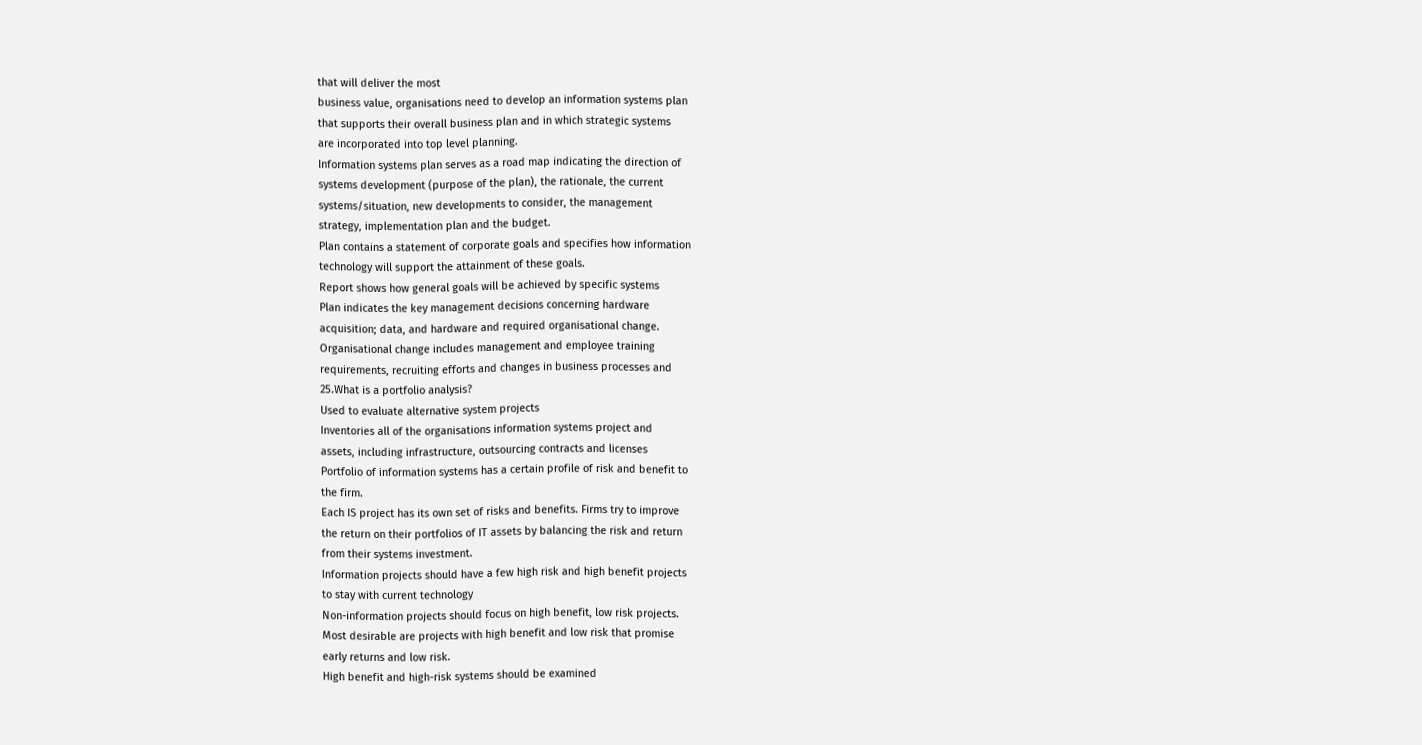that will deliver the most
business value, organisations need to develop an information systems plan
that supports their overall business plan and in which strategic systems
are incorporated into top level planning.
Information systems plan serves as a road map indicating the direction of
systems development (purpose of the plan), the rationale, the current
systems/situation, new developments to consider, the management
strategy, implementation plan and the budget.
Plan contains a statement of corporate goals and specifies how information
technology will support the attainment of these goals.
Report shows how general goals will be achieved by specific systems
Plan indicates the key management decisions concerning hardware
acquisition; data, and hardware and required organisational change.
Organisational change includes management and employee training
requirements, recruiting efforts and changes in business processes and
25.What is a portfolio analysis?
Used to evaluate alternative system projects
Inventories all of the organisations information systems project and
assets, including infrastructure, outsourcing contracts and licenses
Portfolio of information systems has a certain profile of risk and benefit to
the firm.
Each IS project has its own set of risks and benefits. Firms try to improve
the return on their portfolios of IT assets by balancing the risk and return
from their systems investment.
Information projects should have a few high risk and high benefit projects
to stay with current technology
Non-information projects should focus on high benefit, low risk projects.
Most desirable are projects with high benefit and low risk that promise
early returns and low risk.
High benefit and high-risk systems should be examined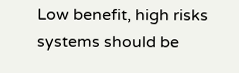Low benefit, high risks systems should be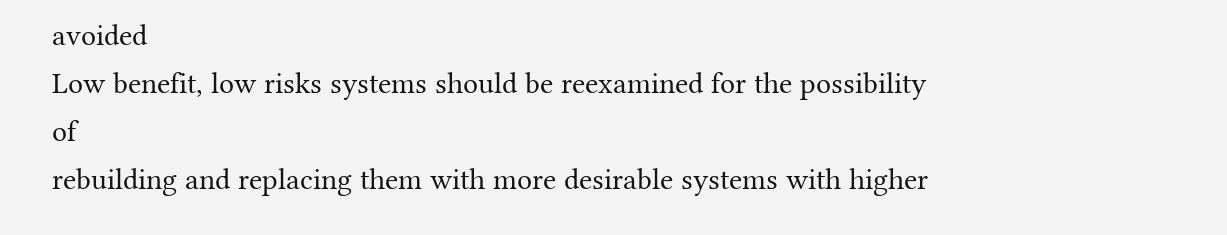avoided
Low benefit, low risks systems should be reexamined for the possibility of
rebuilding and replacing them with more desirable systems with higher